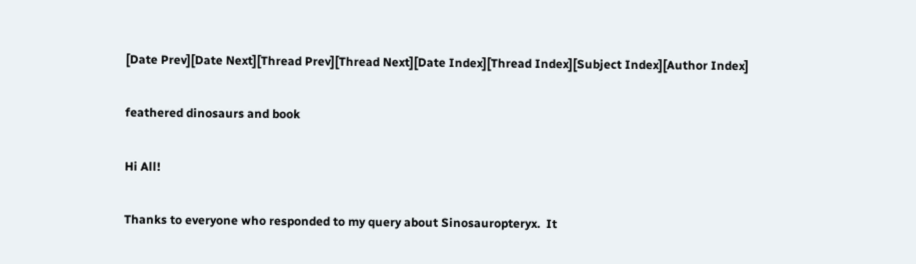[Date Prev][Date Next][Thread Prev][Thread Next][Date Index][Thread Index][Subject Index][Author Index]

feathered dinosaurs and book

Hi All!

Thanks to everyone who responded to my query about Sinosauropteryx.  It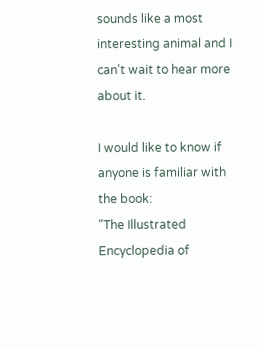sounds like a most interesting animal and I can't wait to hear more about it.

I would like to know if anyone is familiar with the book:
"The Illustrated Encyclopedia of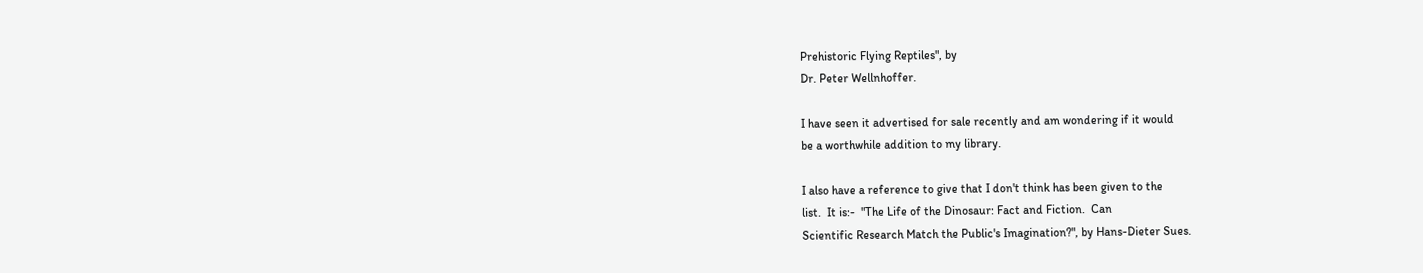Prehistoric Flying Reptiles", by
Dr. Peter Wellnhoffer.

I have seen it advertised for sale recently and am wondering if it would
be a worthwhile addition to my library.

I also have a reference to give that I don't think has been given to the
list.  It is:-  "The Life of the Dinosaur: Fact and Fiction.  Can
Scientific Research Match the Public's Imagination?", by Hans-Dieter Sues.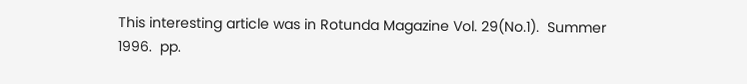This interesting article was in Rotunda Magazine Vol. 29(No.1).  Summer
1996.  pp.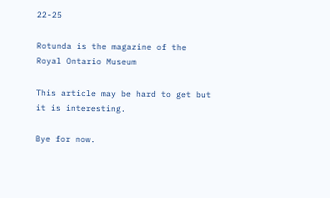22-25

Rotunda is the magazine of the Royal Ontario Museum

This article may be hard to get but it is interesting.

Bye for now.